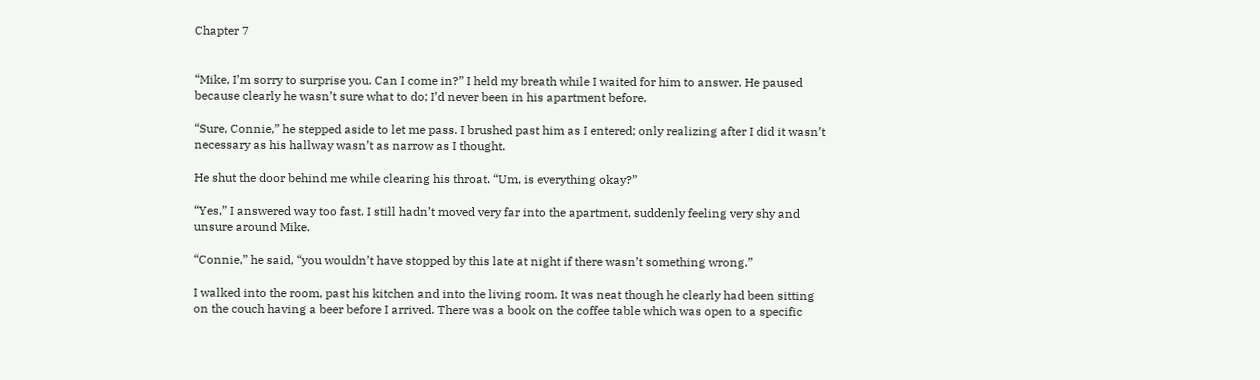Chapter 7


“Mike, I’m sorry to surprise you. Can I come in?” I held my breath while I waited for him to answer. He paused because clearly he wasn’t sure what to do; I’d never been in his apartment before.

“Sure, Connie,” he stepped aside to let me pass. I brushed past him as I entered; only realizing after I did it wasn’t necessary as his hallway wasn’t as narrow as I thought.

He shut the door behind me while clearing his throat. “Um, is everything okay?”

“Yes,” I answered way too fast. I still hadn’t moved very far into the apartment, suddenly feeling very shy and unsure around Mike.

“Connie,” he said, “you wouldn’t have stopped by this late at night if there wasn’t something wrong.”

I walked into the room, past his kitchen and into the living room. It was neat though he clearly had been sitting on the couch having a beer before I arrived. There was a book on the coffee table which was open to a specific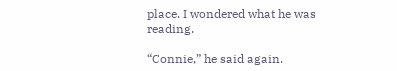place. I wondered what he was reading.

“Connie,” he said again.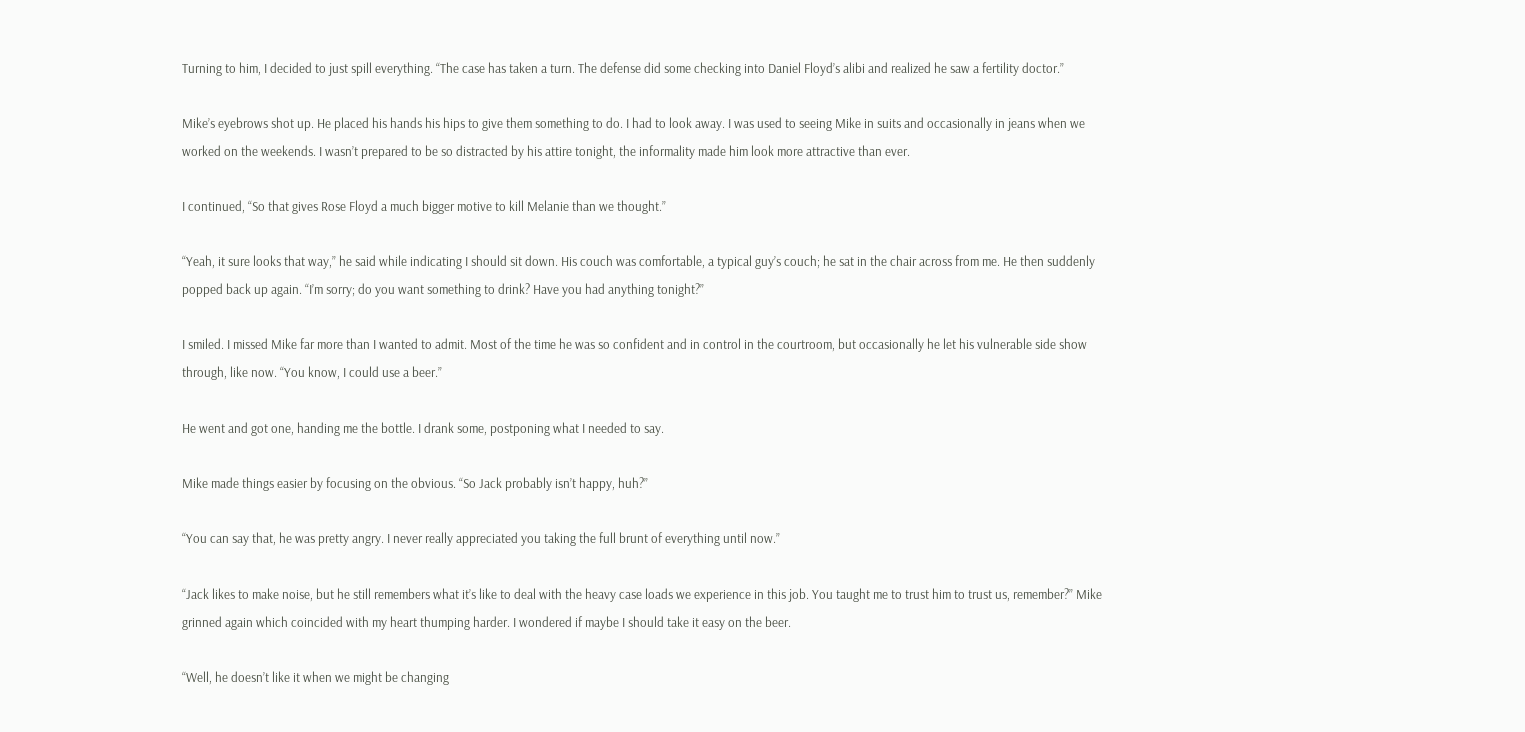Turning to him, I decided to just spill everything. “The case has taken a turn. The defense did some checking into Daniel Floyd’s alibi and realized he saw a fertility doctor.”

Mike’s eyebrows shot up. He placed his hands his hips to give them something to do. I had to look away. I was used to seeing Mike in suits and occasionally in jeans when we worked on the weekends. I wasn’t prepared to be so distracted by his attire tonight, the informality made him look more attractive than ever.

I continued, “So that gives Rose Floyd a much bigger motive to kill Melanie than we thought.”

“Yeah, it sure looks that way,” he said while indicating I should sit down. His couch was comfortable, a typical guy’s couch; he sat in the chair across from me. He then suddenly popped back up again. “I’m sorry; do you want something to drink? Have you had anything tonight?”

I smiled. I missed Mike far more than I wanted to admit. Most of the time he was so confident and in control in the courtroom, but occasionally he let his vulnerable side show through, like now. “You know, I could use a beer.”

He went and got one, handing me the bottle. I drank some, postponing what I needed to say.

Mike made things easier by focusing on the obvious. “So Jack probably isn’t happy, huh?”

“You can say that, he was pretty angry. I never really appreciated you taking the full brunt of everything until now.”

“Jack likes to make noise, but he still remembers what it’s like to deal with the heavy case loads we experience in this job. You taught me to trust him to trust us, remember?” Mike grinned again which coincided with my heart thumping harder. I wondered if maybe I should take it easy on the beer.

“Well, he doesn’t like it when we might be changing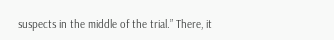suspects in the middle of the trial.” There, it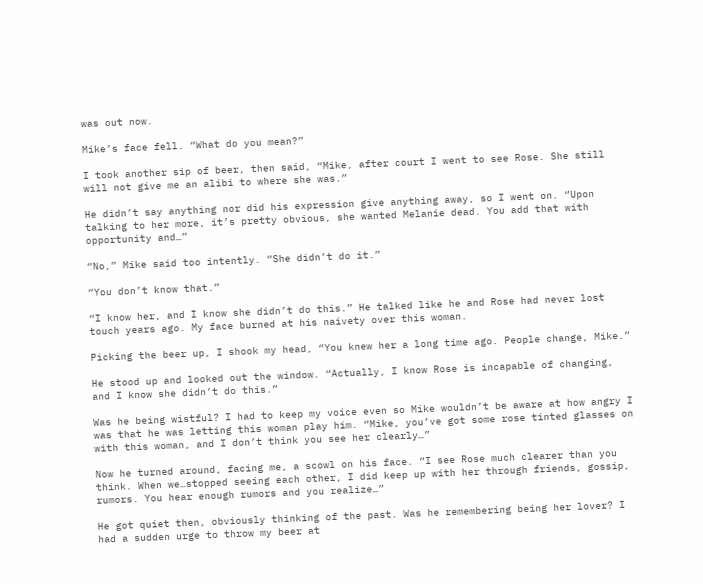was out now.

Mike’s face fell. “What do you mean?”

I took another sip of beer, then said, “Mike, after court I went to see Rose. She still will not give me an alibi to where she was.”

He didn’t say anything nor did his expression give anything away, so I went on. “Upon talking to her more, it’s pretty obvious, she wanted Melanie dead. You add that with opportunity and…”

“No,” Mike said too intently. “She didn’t do it.”

“You don’t know that.”

“I know her, and I know she didn’t do this.” He talked like he and Rose had never lost touch years ago. My face burned at his naivety over this woman.

Picking the beer up, I shook my head, “You knew her a long time ago. People change, Mike.”

He stood up and looked out the window. “Actually, I know Rose is incapable of changing, and I know she didn’t do this.”

Was he being wistful? I had to keep my voice even so Mike wouldn’t be aware at how angry I was that he was letting this woman play him. “Mike, you’ve got some rose tinted glasses on with this woman, and I don’t think you see her clearly…”

Now he turned around, facing me, a scowl on his face. “I see Rose much clearer than you think. When we…stopped seeing each other, I did keep up with her through friends, gossip, rumors. You hear enough rumors and you realize…”

He got quiet then, obviously thinking of the past. Was he remembering being her lover? I had a sudden urge to throw my beer at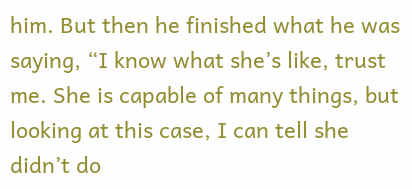him. But then he finished what he was saying, “I know what she’s like, trust me. She is capable of many things, but looking at this case, I can tell she didn’t do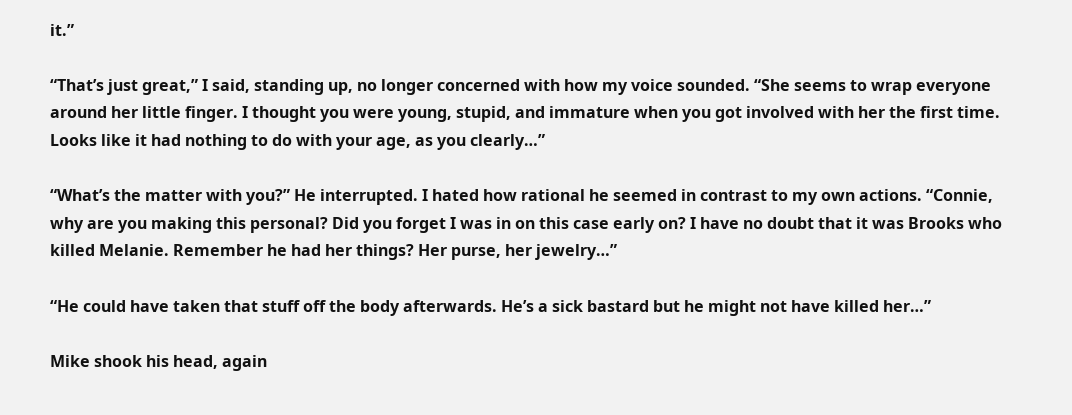it.”

“That’s just great,” I said, standing up, no longer concerned with how my voice sounded. “She seems to wrap everyone around her little finger. I thought you were young, stupid, and immature when you got involved with her the first time. Looks like it had nothing to do with your age, as you clearly…”

“What’s the matter with you?” He interrupted. I hated how rational he seemed in contrast to my own actions. “Connie, why are you making this personal? Did you forget I was in on this case early on? I have no doubt that it was Brooks who killed Melanie. Remember he had her things? Her purse, her jewelry…”

“He could have taken that stuff off the body afterwards. He’s a sick bastard but he might not have killed her…”

Mike shook his head, again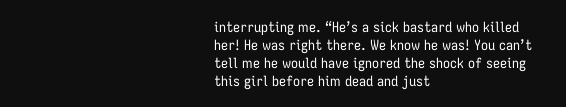interrupting me. “He’s a sick bastard who killed her! He was right there. We know he was! You can’t tell me he would have ignored the shock of seeing this girl before him dead and just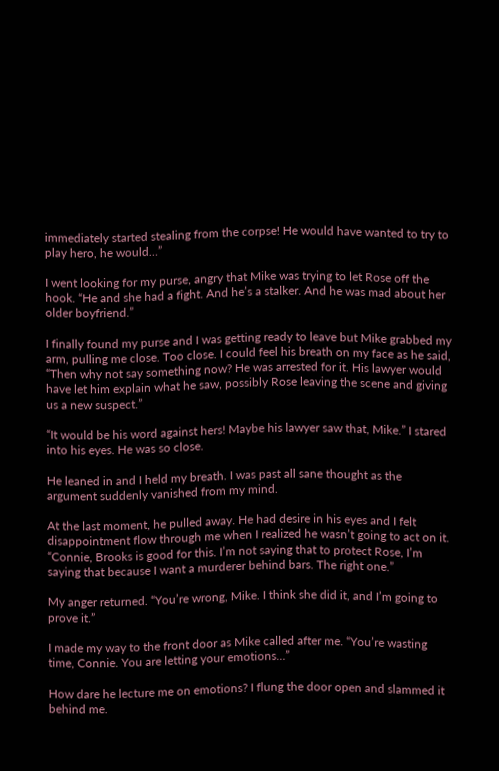immediately started stealing from the corpse! He would have wanted to try to play hero, he would…”

I went looking for my purse, angry that Mike was trying to let Rose off the hook. “He and she had a fight. And he’s a stalker. And he was mad about her older boyfriend.”

I finally found my purse and I was getting ready to leave but Mike grabbed my arm, pulling me close. Too close. I could feel his breath on my face as he said, “Then why not say something now? He was arrested for it. His lawyer would have let him explain what he saw, possibly Rose leaving the scene and giving us a new suspect.”

“It would be his word against hers! Maybe his lawyer saw that, Mike.” I stared into his eyes. He was so close.

He leaned in and I held my breath. I was past all sane thought as the argument suddenly vanished from my mind.

At the last moment, he pulled away. He had desire in his eyes and I felt disappointment flow through me when I realized he wasn’t going to act on it. “Connie, Brooks is good for this. I’m not saying that to protect Rose, I’m saying that because I want a murderer behind bars. The right one.”

My anger returned. “You’re wrong, Mike. I think she did it, and I’m going to prove it.”

I made my way to the front door as Mike called after me. “You’re wasting time, Connie. You are letting your emotions…”

How dare he lecture me on emotions? I flung the door open and slammed it behind me.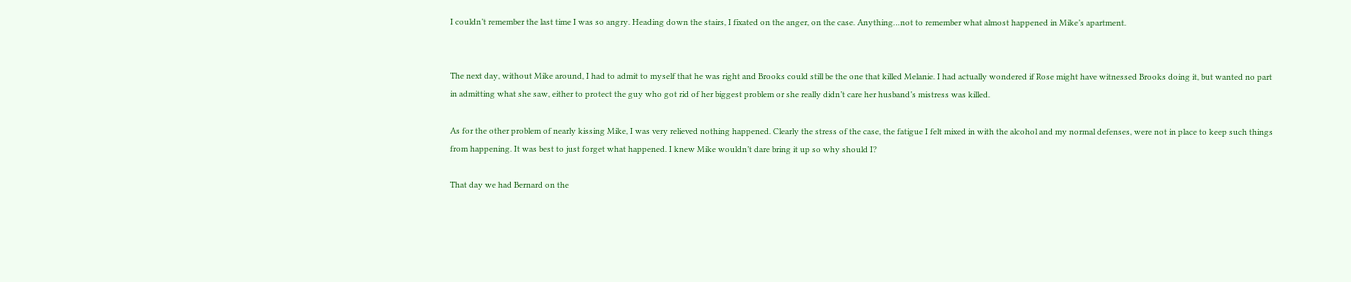I couldn’t remember the last time I was so angry. Heading down the stairs, I fixated on the anger, on the case. Anything…not to remember what almost happened in Mike’s apartment.


The next day, without Mike around, I had to admit to myself that he was right and Brooks could still be the one that killed Melanie. I had actually wondered if Rose might have witnessed Brooks doing it, but wanted no part in admitting what she saw, either to protect the guy who got rid of her biggest problem or she really didn’t care her husband’s mistress was killed.

As for the other problem of nearly kissing Mike, I was very relieved nothing happened. Clearly the stress of the case, the fatigue I felt mixed in with the alcohol and my normal defenses, were not in place to keep such things from happening. It was best to just forget what happened. I knew Mike wouldn’t dare bring it up so why should I?

That day we had Bernard on the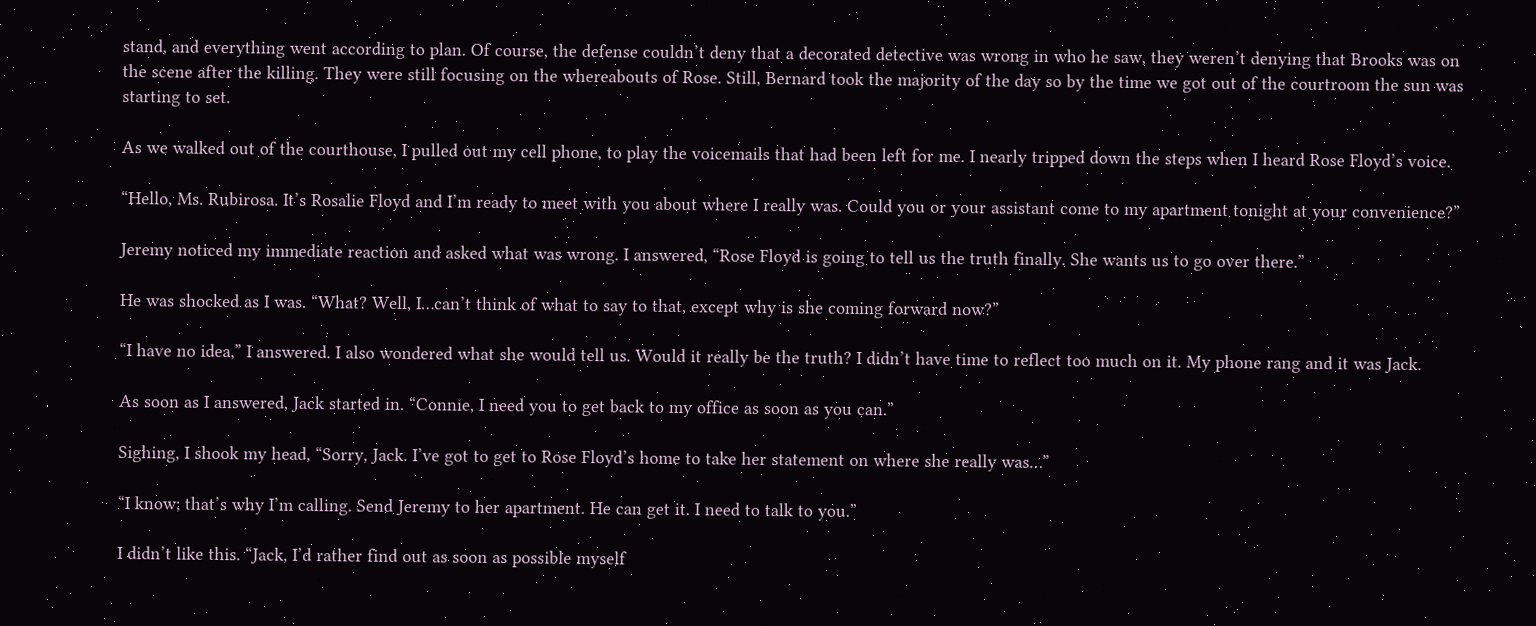stand, and everything went according to plan. Of course, the defense couldn’t deny that a decorated detective was wrong in who he saw, they weren’t denying that Brooks was on the scene after the killing. They were still focusing on the whereabouts of Rose. Still, Bernard took the majority of the day so by the time we got out of the courtroom the sun was starting to set.

As we walked out of the courthouse, I pulled out my cell phone, to play the voicemails that had been left for me. I nearly tripped down the steps when I heard Rose Floyd’s voice.

“Hello, Ms. Rubirosa. It’s Rosalie Floyd and I’m ready to meet with you about where I really was. Could you or your assistant come to my apartment tonight at your convenience?”

Jeremy noticed my immediate reaction and asked what was wrong. I answered, “Rose Floyd is going to tell us the truth finally. She wants us to go over there.”

He was shocked as I was. “What? Well, I…can’t think of what to say to that, except why is she coming forward now?”

“I have no idea,” I answered. I also wondered what she would tell us. Would it really be the truth? I didn’t have time to reflect too much on it. My phone rang and it was Jack.

As soon as I answered, Jack started in. “Connie, I need you to get back to my office as soon as you can.”

Sighing, I shook my head, “Sorry, Jack. I’ve got to get to Rose Floyd’s home to take her statement on where she really was…”

“I know; that’s why I’m calling. Send Jeremy to her apartment. He can get it. I need to talk to you.”

I didn’t like this. “Jack, I’d rather find out as soon as possible myself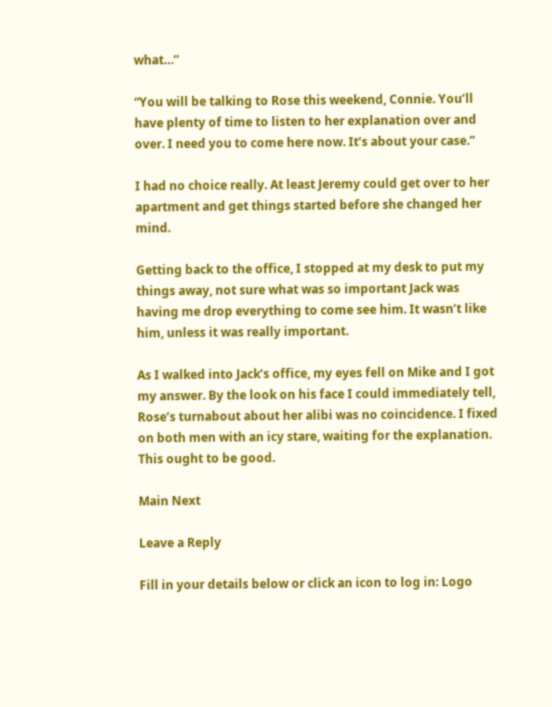what…”

“You will be talking to Rose this weekend, Connie. You’ll have plenty of time to listen to her explanation over and over. I need you to come here now. It’s about your case.”

I had no choice really. At least Jeremy could get over to her apartment and get things started before she changed her mind.

Getting back to the office, I stopped at my desk to put my things away, not sure what was so important Jack was having me drop everything to come see him. It wasn’t like him, unless it was really important.

As I walked into Jack’s office, my eyes fell on Mike and I got my answer. By the look on his face I could immediately tell, Rose’s turnabout about her alibi was no coincidence. I fixed on both men with an icy stare, waiting for the explanation. This ought to be good.

Main Next

Leave a Reply

Fill in your details below or click an icon to log in: Logo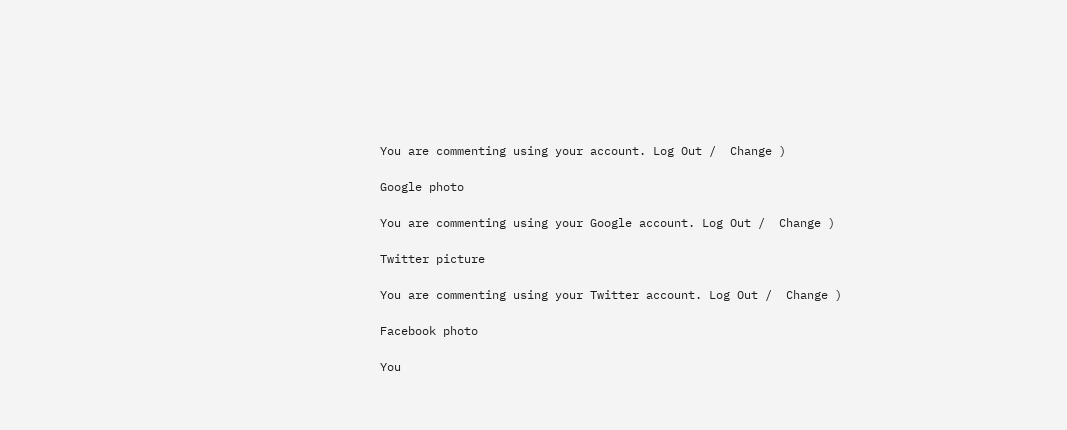You are commenting using your account. Log Out /  Change )

Google photo

You are commenting using your Google account. Log Out /  Change )

Twitter picture

You are commenting using your Twitter account. Log Out /  Change )

Facebook photo

You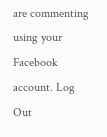are commenting using your Facebook account. Log Out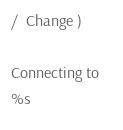/  Change )

Connecting to %s